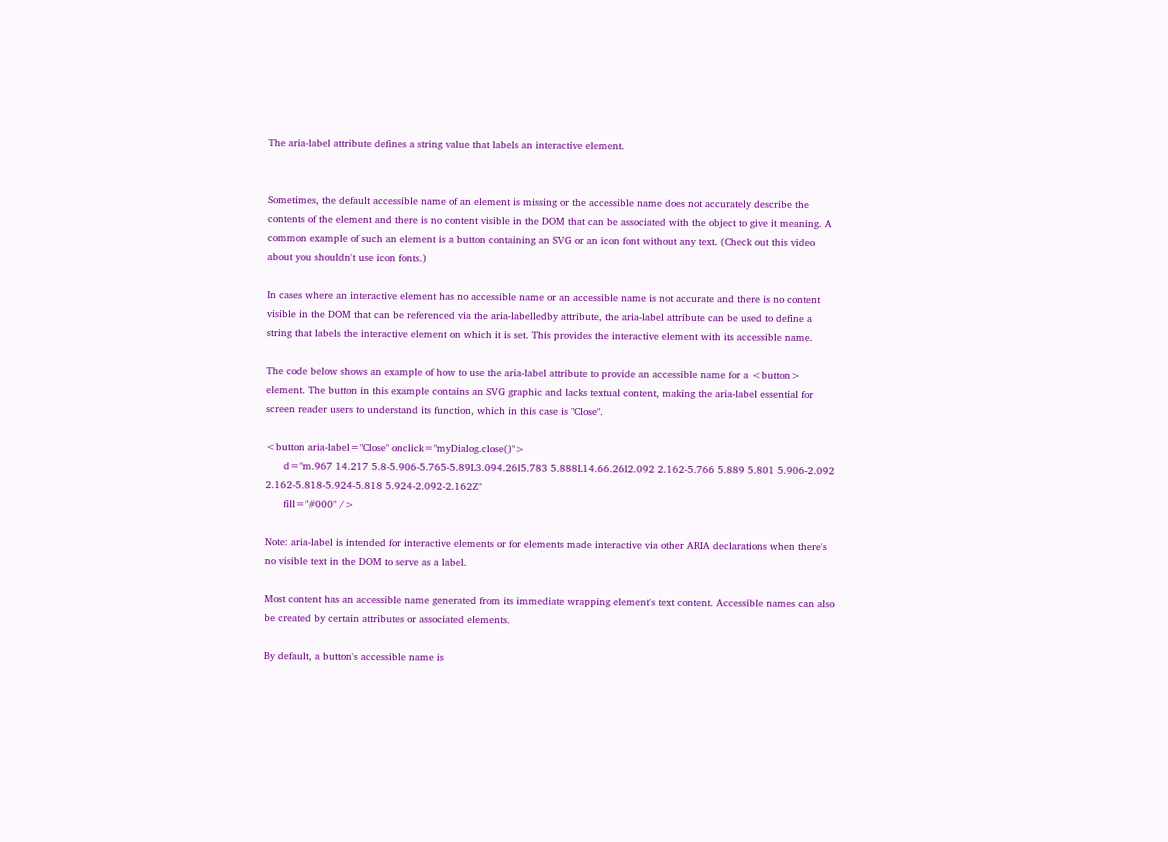The aria-label attribute defines a string value that labels an interactive element.


Sometimes, the default accessible name of an element is missing or the accessible name does not accurately describe the contents of the element and there is no content visible in the DOM that can be associated with the object to give it meaning. A common example of such an element is a button containing an SVG or an icon font without any text. (Check out this video about you shouldn't use icon fonts.)

In cases where an interactive element has no accessible name or an accessible name is not accurate and there is no content visible in the DOM that can be referenced via the aria-labelledby attribute, the aria-label attribute can be used to define a string that labels the interactive element on which it is set. This provides the interactive element with its accessible name.

The code below shows an example of how to use the aria-label attribute to provide an accessible name for a <button> element. The button in this example contains an SVG graphic and lacks textual content, making the aria-label essential for screen reader users to understand its function, which in this case is "Close".

<button aria-label="Close" onclick="myDialog.close()">
      d="m.967 14.217 5.8-5.906-5.765-5.89L3.094.26l5.783 5.888L14.66.26l2.092 2.162-5.766 5.889 5.801 5.906-2.092 2.162-5.818-5.924-5.818 5.924-2.092-2.162Z"
      fill="#000" />

Note: aria-label is intended for interactive elements or for elements made interactive via other ARIA declarations when there's no visible text in the DOM to serve as a label.

Most content has an accessible name generated from its immediate wrapping element's text content. Accessible names can also be created by certain attributes or associated elements.

By default, a button's accessible name is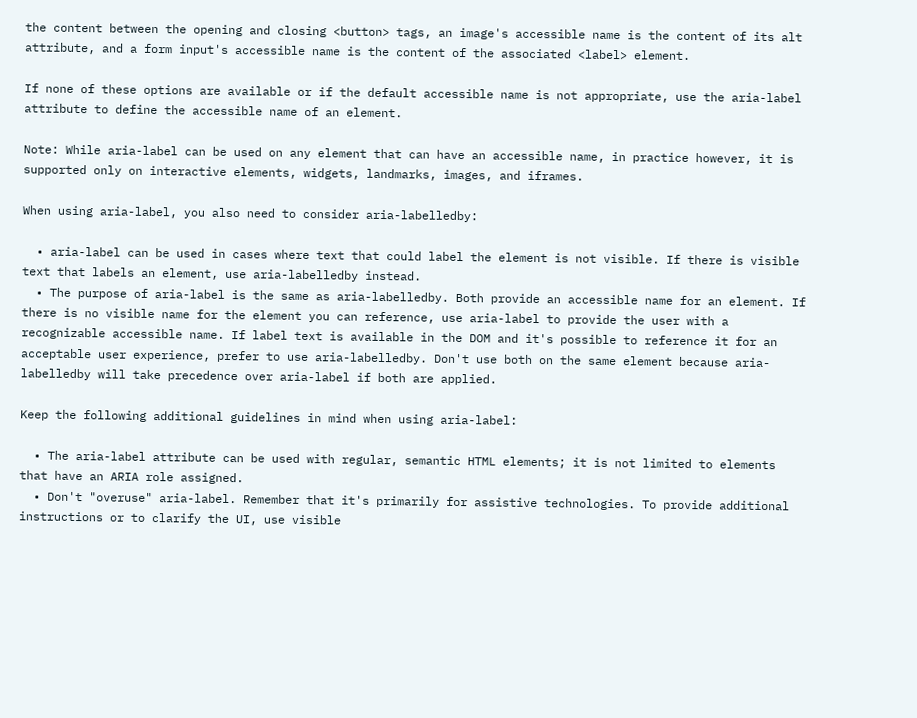the content between the opening and closing <button> tags, an image's accessible name is the content of its alt attribute, and a form input's accessible name is the content of the associated <label> element.

If none of these options are available or if the default accessible name is not appropriate, use the aria-label attribute to define the accessible name of an element.

Note: While aria-label can be used on any element that can have an accessible name, in practice however, it is supported only on interactive elements, widgets, landmarks, images, and iframes.

When using aria-label, you also need to consider aria-labelledby:

  • aria-label can be used in cases where text that could label the element is not visible. If there is visible text that labels an element, use aria-labelledby instead.
  • The purpose of aria-label is the same as aria-labelledby. Both provide an accessible name for an element. If there is no visible name for the element you can reference, use aria-label to provide the user with a recognizable accessible name. If label text is available in the DOM and it's possible to reference it for an acceptable user experience, prefer to use aria-labelledby. Don't use both on the same element because aria-labelledby will take precedence over aria-label if both are applied.

Keep the following additional guidelines in mind when using aria-label:

  • The aria-label attribute can be used with regular, semantic HTML elements; it is not limited to elements that have an ARIA role assigned.
  • Don't "overuse" aria-label. Remember that it's primarily for assistive technologies. To provide additional instructions or to clarify the UI, use visible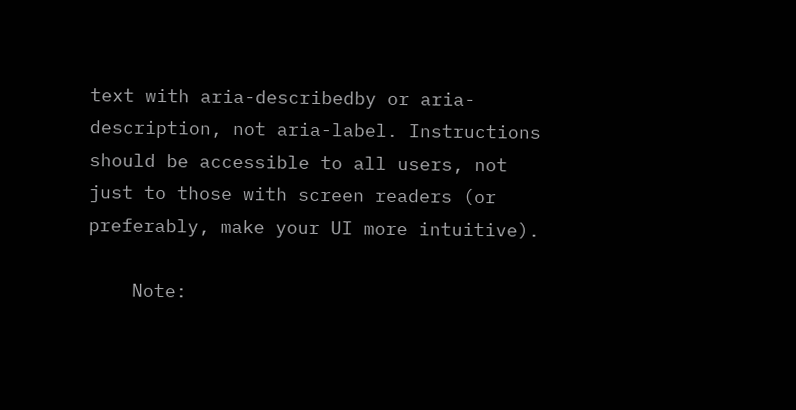text with aria-describedby or aria-description, not aria-label. Instructions should be accessible to all users, not just to those with screen readers (or preferably, make your UI more intuitive).

    Note: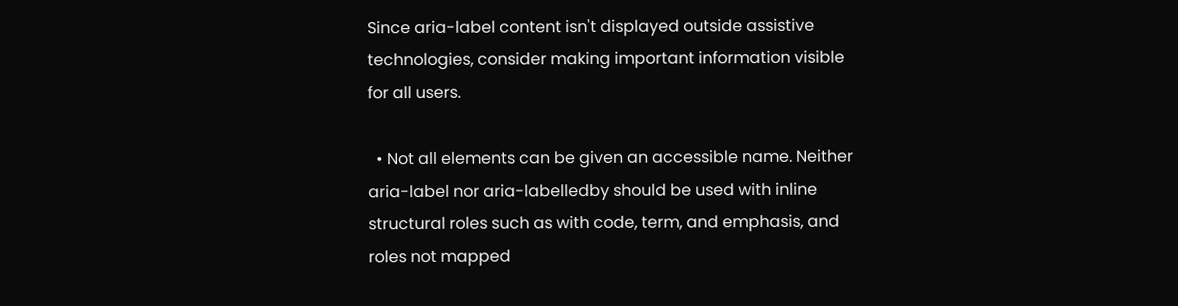Since aria-label content isn't displayed outside assistive technologies, consider making important information visible for all users.

  • Not all elements can be given an accessible name. Neither aria-label nor aria-labelledby should be used with inline structural roles such as with code, term, and emphasis, and roles not mapped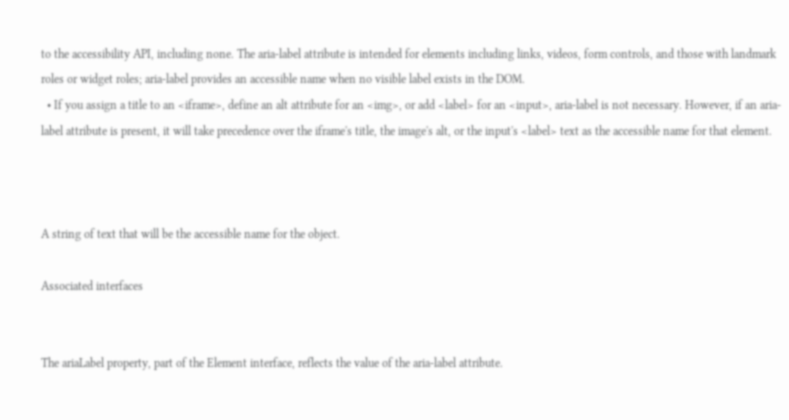to the accessibility API, including none. The aria-label attribute is intended for elements including links, videos, form controls, and those with landmark roles or widget roles; aria-label provides an accessible name when no visible label exists in the DOM.
  • If you assign a title to an <iframe>, define an alt attribute for an <img>, or add <label> for an <input>, aria-label is not necessary. However, if an aria-label attribute is present, it will take precedence over the iframe's title, the image's alt, or the input's <label> text as the accessible name for that element.



A string of text that will be the accessible name for the object.

Associated interfaces


The ariaLabel property, part of the Element interface, reflects the value of the aria-label attribute.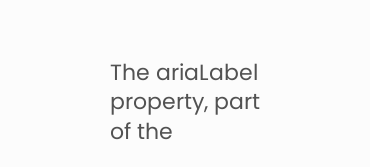The ariaLabel property, part of the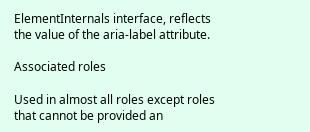ElementInternals interface, reflects the value of the aria-label attribute.

Associated roles

Used in almost all roles except roles that cannot be provided an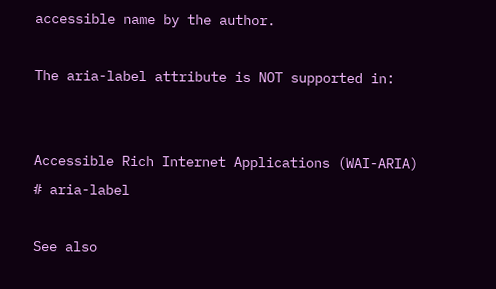accessible name by the author.

The aria-label attribute is NOT supported in:


Accessible Rich Internet Applications (WAI-ARIA)
# aria-label

See also